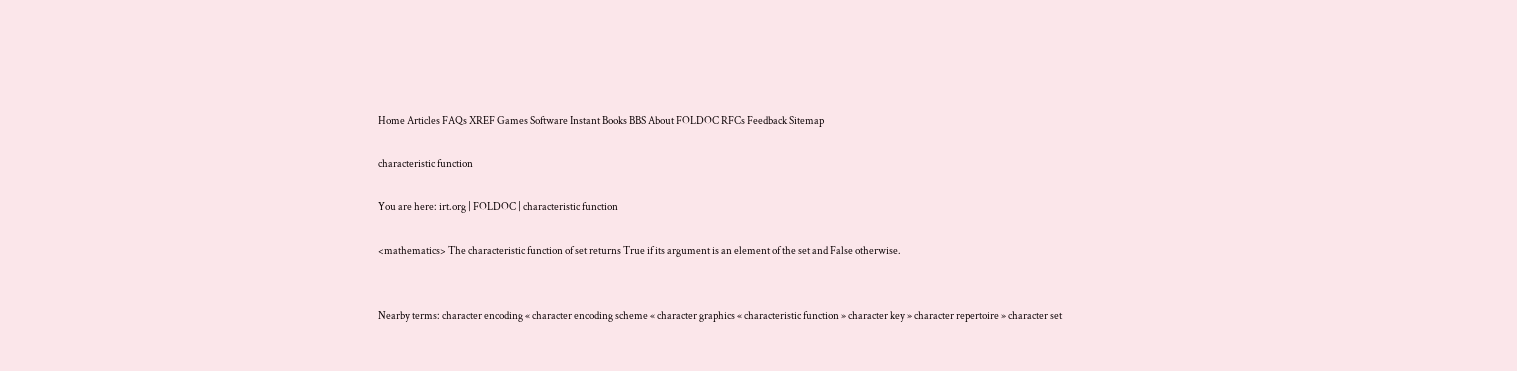Home Articles FAQs XREF Games Software Instant Books BBS About FOLDOC RFCs Feedback Sitemap

characteristic function

You are here: irt.org | FOLDOC | characteristic function

<mathematics> The characteristic function of set returns True if its argument is an element of the set and False otherwise.


Nearby terms: character encoding « character encoding scheme « character graphics « characteristic function » character key » character repertoire » character set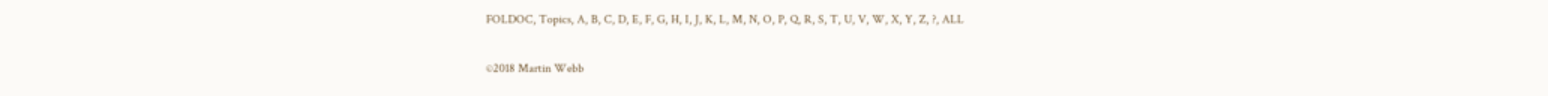FOLDOC, Topics, A, B, C, D, E, F, G, H, I, J, K, L, M, N, O, P, Q, R, S, T, U, V, W, X, Y, Z, ?, ALL

©2018 Martin Webb